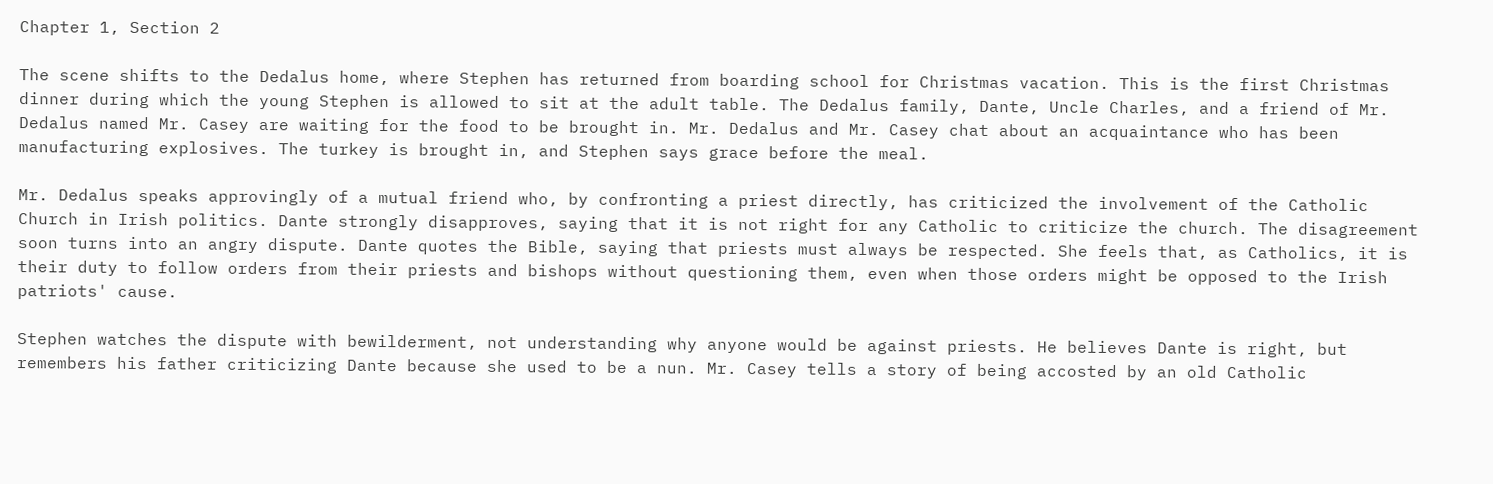Chapter 1, Section 2

The scene shifts to the Dedalus home, where Stephen has returned from boarding school for Christmas vacation. This is the first Christmas dinner during which the young Stephen is allowed to sit at the adult table. The Dedalus family, Dante, Uncle Charles, and a friend of Mr. Dedalus named Mr. Casey are waiting for the food to be brought in. Mr. Dedalus and Mr. Casey chat about an acquaintance who has been manufacturing explosives. The turkey is brought in, and Stephen says grace before the meal.

Mr. Dedalus speaks approvingly of a mutual friend who, by confronting a priest directly, has criticized the involvement of the Catholic Church in Irish politics. Dante strongly disapproves, saying that it is not right for any Catholic to criticize the church. The disagreement soon turns into an angry dispute. Dante quotes the Bible, saying that priests must always be respected. She feels that, as Catholics, it is their duty to follow orders from their priests and bishops without questioning them, even when those orders might be opposed to the Irish patriots' cause.

Stephen watches the dispute with bewilderment, not understanding why anyone would be against priests. He believes Dante is right, but remembers his father criticizing Dante because she used to be a nun. Mr. Casey tells a story of being accosted by an old Catholic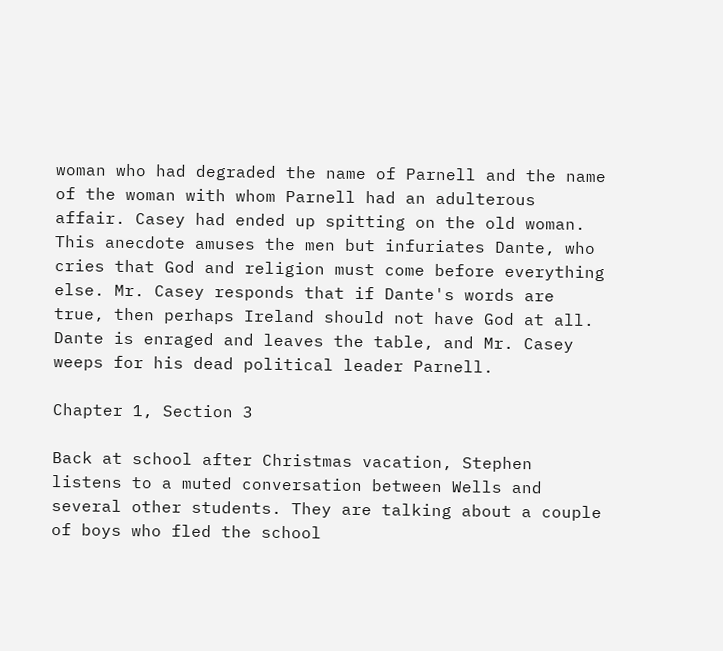woman who had degraded the name of Parnell and the name of the woman with whom Parnell had an adulterous affair. Casey had ended up spitting on the old woman. This anecdote amuses the men but infuriates Dante, who cries that God and religion must come before everything else. Mr. Casey responds that if Dante's words are true, then perhaps Ireland should not have God at all. Dante is enraged and leaves the table, and Mr. Casey weeps for his dead political leader Parnell.

Chapter 1, Section 3

Back at school after Christmas vacation, Stephen listens to a muted conversation between Wells and several other students. They are talking about a couple of boys who fled the school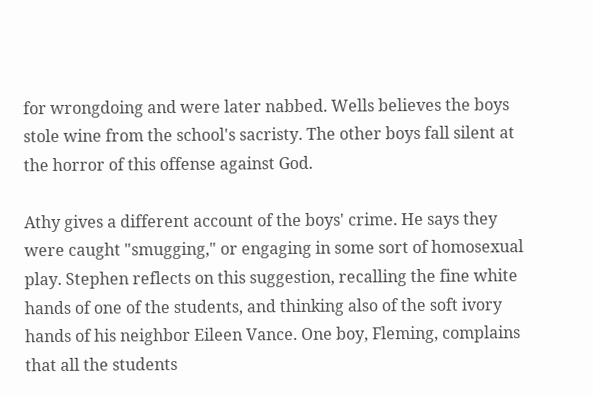for wrongdoing and were later nabbed. Wells believes the boys stole wine from the school's sacristy. The other boys fall silent at the horror of this offense against God.

Athy gives a different account of the boys' crime. He says they were caught "smugging," or engaging in some sort of homosexual play. Stephen reflects on this suggestion, recalling the fine white hands of one of the students, and thinking also of the soft ivory hands of his neighbor Eileen Vance. One boy, Fleming, complains that all the students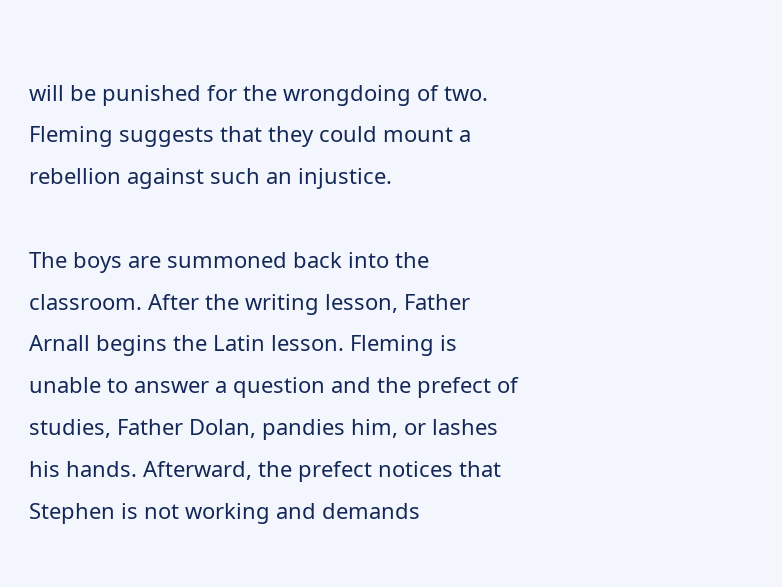will be punished for the wrongdoing of two. Fleming suggests that they could mount a rebellion against such an injustice.

The boys are summoned back into the classroom. After the writing lesson, Father Arnall begins the Latin lesson. Fleming is unable to answer a question and the prefect of studies, Father Dolan, pandies him, or lashes his hands. Afterward, the prefect notices that Stephen is not working and demands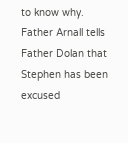to know why. Father Arnall tells Father Dolan that Stephen has been excused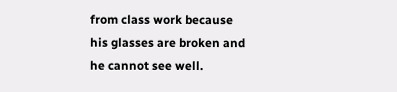from class work because his glasses are broken and he cannot see well.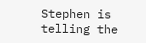Stephen is telling the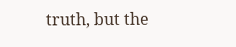truth, but the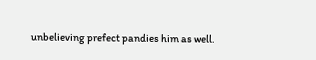unbelieving prefect pandies him as well.